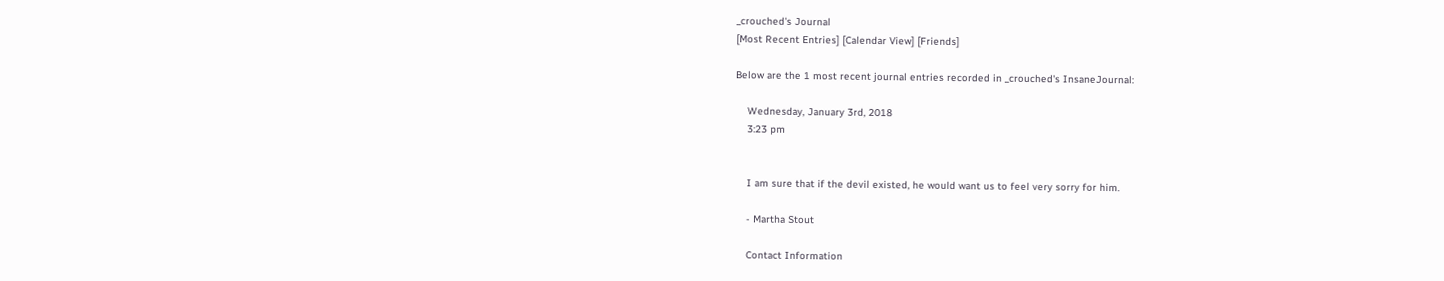_crouched's Journal
[Most Recent Entries] [Calendar View] [Friends]

Below are the 1 most recent journal entries recorded in _crouched's InsaneJournal:

    Wednesday, January 3rd, 2018
    3:23 pm


    I am sure that if the devil existed, he would want us to feel very sorry for him.

    - Martha Stout

    Contact Information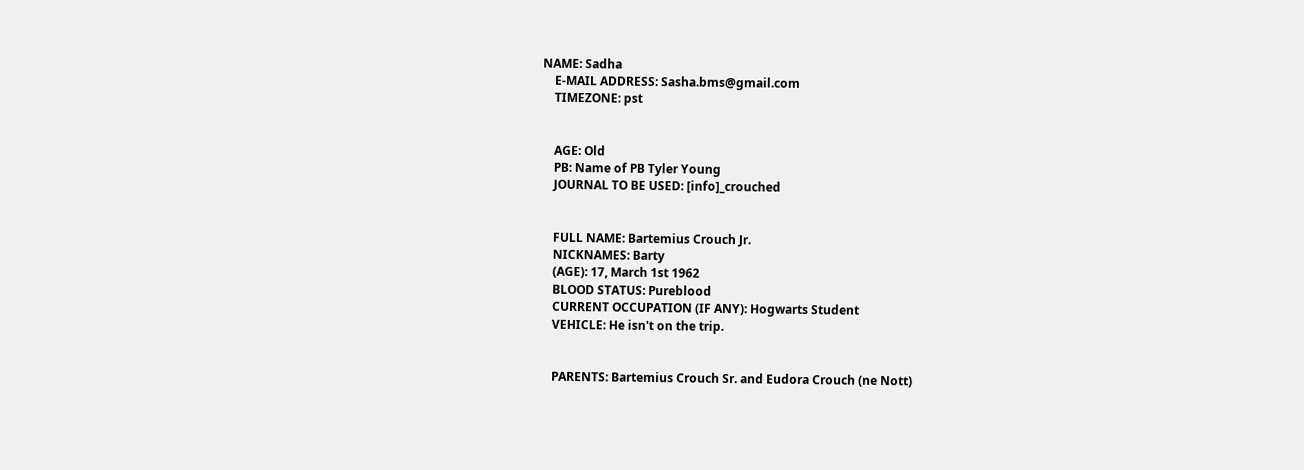NAME: Sadha
    E-MAIL ADDRESS: Sasha.bms@gmail.com
    TIMEZONE: pst


    AGE: Old
    PB: Name of PB Tyler Young
    JOURNAL TO BE USED: [info]_crouched


    FULL NAME: Bartemius Crouch Jr.
    NICKNAMES: Barty
    (AGE): 17, March 1st 1962
    BLOOD STATUS: Pureblood
    CURRENT OCCUPATION (IF ANY): Hogwarts Student
    VEHICLE: He isn't on the trip.


    PARENTS: Bartemius Crouch Sr. and Eudora Crouch (ne Nott)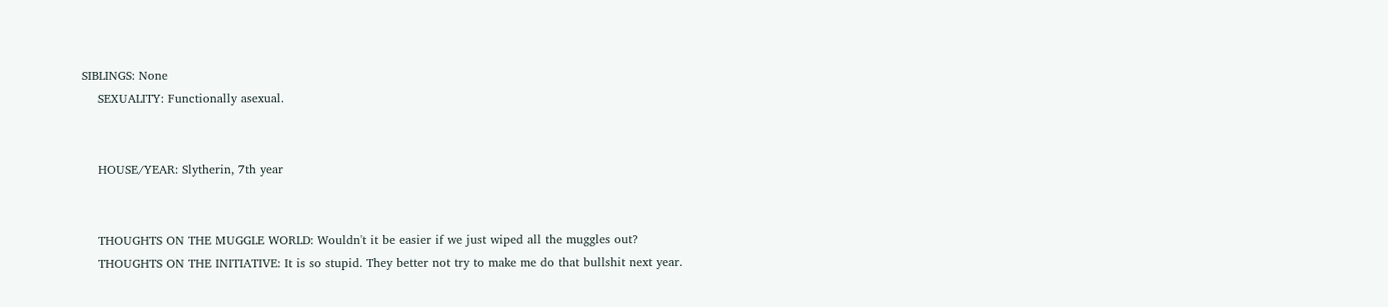SIBLINGS: None
    SEXUALITY: Functionally asexual.


    HOUSE/YEAR: Slytherin, 7th year


    THOUGHTS ON THE MUGGLE WORLD: Wouldn't it be easier if we just wiped all the muggles out?
    THOUGHTS ON THE INITIATIVE: It is so stupid. They better not try to make me do that bullshit next year.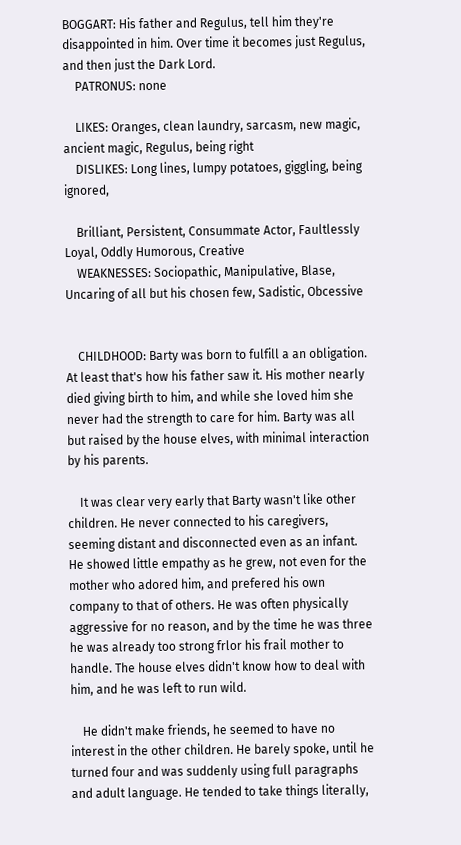BOGGART: His father and Regulus, tell him they're disappointed in him. Over time it becomes just Regulus, and then just the Dark Lord.
    PATRONUS: none

    LIKES: Oranges, clean laundry, sarcasm, new magic, ancient magic, Regulus, being right
    DISLIKES: Long lines, lumpy potatoes, giggling, being ignored,

    Brilliant, Persistent, Consummate Actor, Faultlessly Loyal, Oddly Humorous, Creative
    WEAKNESSES: Sociopathic, Manipulative, Blase, Uncaring of all but his chosen few, Sadistic, Obcessive


    CHILDHOOD: Barty was born to fulfill a an obligation. At least that's how his father saw it. His mother nearly died giving birth to him, and while she loved him she never had the strength to care for him. Barty was all but raised by the house elves, with minimal interaction by his parents.

    It was clear very early that Barty wasn't like other children. He never connected to his caregivers, seeming distant and disconnected even as an infant. He showed little empathy as he grew, not even for the mother who adored him, and prefered his own company to that of others. He was often physically aggressive for no reason, and by the time he was three he was already too strong frlor his frail mother to handle. The house elves didn't know how to deal with him, and he was left to run wild.

    He didn't make friends, he seemed to have no interest in the other children. He barely spoke, until he turned four and was suddenly using full paragraphs and adult language. He tended to take things literally,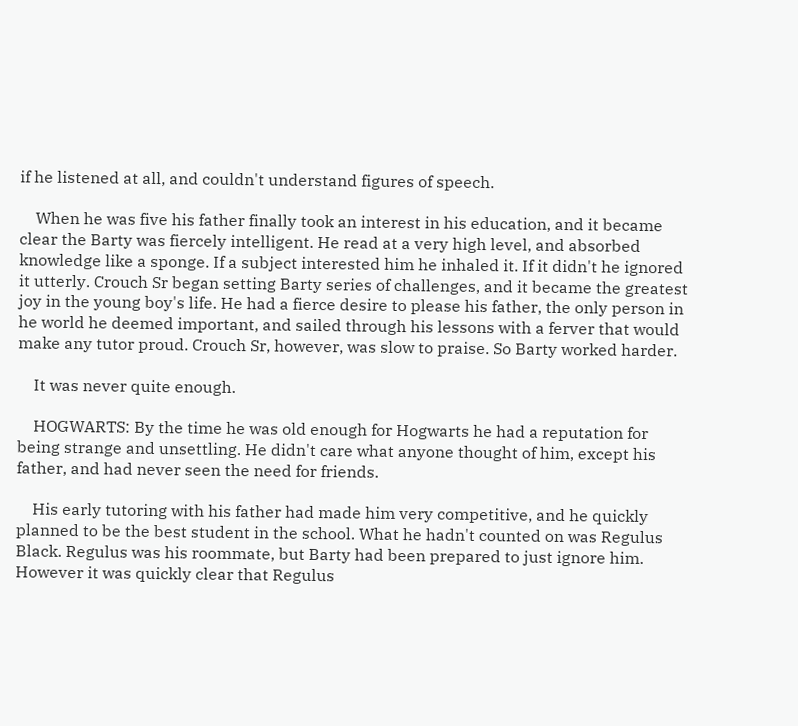if he listened at all, and couldn't understand figures of speech.

    When he was five his father finally took an interest in his education, and it became clear the Barty was fiercely intelligent. He read at a very high level, and absorbed knowledge like a sponge. If a subject interested him he inhaled it. If it didn't he ignored it utterly. Crouch Sr began setting Barty series of challenges, and it became the greatest joy in the young boy's life. He had a fierce desire to please his father, the only person in he world he deemed important, and sailed through his lessons with a ferver that would make any tutor proud. Crouch Sr, however, was slow to praise. So Barty worked harder.

    It was never quite enough.

    HOGWARTS: By the time he was old enough for Hogwarts he had a reputation for being strange and unsettling. He didn't care what anyone thought of him, except his father, and had never seen the need for friends.

    His early tutoring with his father had made him very competitive, and he quickly planned to be the best student in the school. What he hadn't counted on was Regulus Black. Regulus was his roommate, but Barty had been prepared to just ignore him. However it was quickly clear that Regulus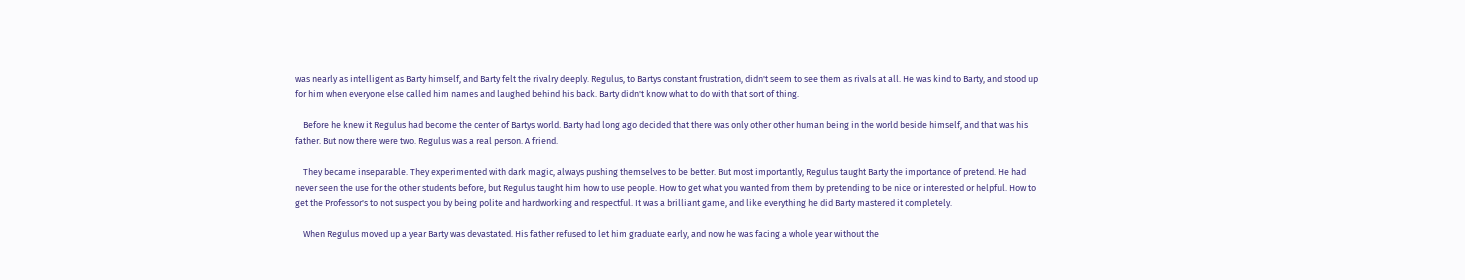was nearly as intelligent as Barty himself, and Barty felt the rivalry deeply. Regulus, to Bartys constant frustration, didn't seem to see them as rivals at all. He was kind to Barty, and stood up for him when everyone else called him names and laughed behind his back. Barty didn't know what to do with that sort of thing.

    Before he knew it Regulus had become the center of Bartys world. Barty had long ago decided that there was only other other human being in the world beside himself, and that was his father. But now there were two. Regulus was a real person. A friend.

    They became inseparable. They experimented with dark magic, always pushing themselves to be better. But most importantly, Regulus taught Barty the importance of pretend. He had never seen the use for the other students before, but Regulus taught him how to use people. How to get what you wanted from them by pretending to be nice or interested or helpful. How to get the Professor's to not suspect you by being polite and hardworking and respectful. It was a brilliant game, and like everything he did Barty mastered it completely.

    When Regulus moved up a year Barty was devastated. His father refused to let him graduate early, and now he was facing a whole year without the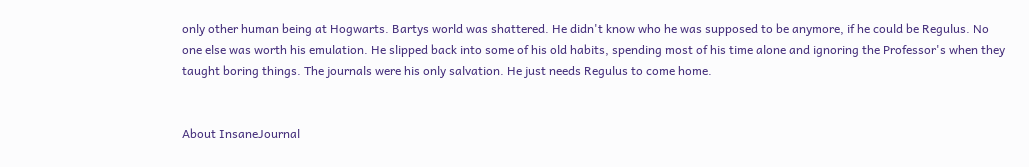only other human being at Hogwarts. Bartys world was shattered. He didn't know who he was supposed to be anymore, if he could be Regulus. No one else was worth his emulation. He slipped back into some of his old habits, spending most of his time alone and ignoring the Professor's when they taught boring things. The journals were his only salvation. He just needs Regulus to come home.


About InsaneJournal